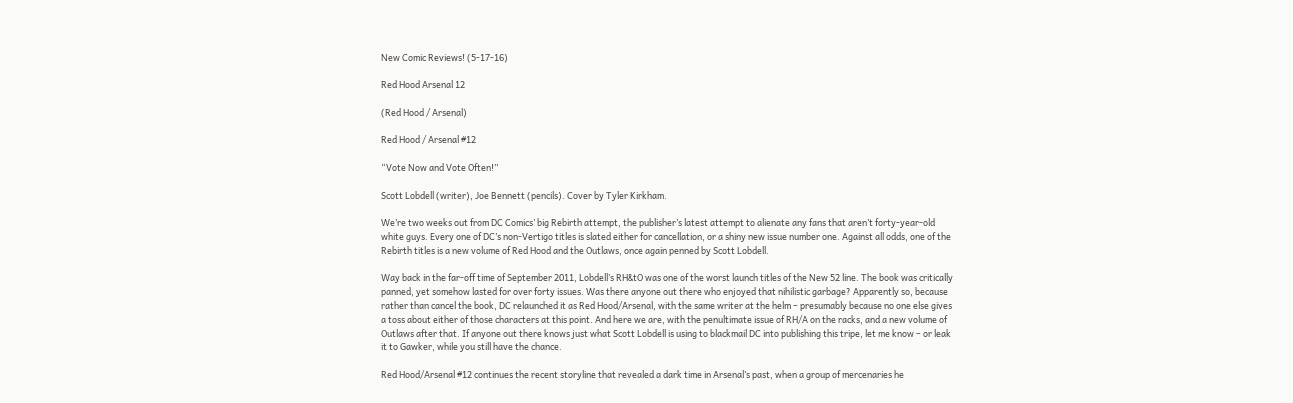New Comic Reviews! (5-17-16)

Red Hood Arsenal 12

(Red Hood / Arsenal)

Red Hood / Arsenal #12

“Vote Now and Vote Often!”

Scott Lobdell (writer), Joe Bennett (pencils). Cover by Tyler Kirkham.

We’re two weeks out from DC Comics’ big Rebirth attempt, the publisher’s latest attempt to alienate any fans that aren’t forty-year-old white guys. Every one of DC’s non-Vertigo titles is slated either for cancellation, or a shiny new issue number one. Against all odds, one of the Rebirth titles is a new volume of Red Hood and the Outlaws, once again penned by Scott Lobdell.

Way back in the far-off time of September 2011, Lobdell’s RH&tO was one of the worst launch titles of the New 52 line. The book was critically panned, yet somehow lasted for over forty issues. Was there anyone out there who enjoyed that nihilistic garbage? Apparently so, because rather than cancel the book, DC relaunched it as Red Hood/Arsenal, with the same writer at the helm – presumably because no one else gives a toss about either of those characters at this point. And here we are, with the penultimate issue of RH/A on the racks, and a new volume of Outlaws after that. If anyone out there knows just what Scott Lobdell is using to blackmail DC into publishing this tripe, let me know – or leak it to Gawker, while you still have the chance.

Red Hood/Arsenal #12 continues the recent storyline that revealed a dark time in Arsenal’s past, when a group of mercenaries he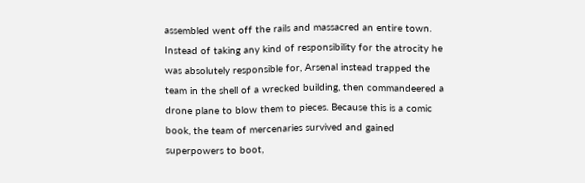assembled went off the rails and massacred an entire town. Instead of taking any kind of responsibility for the atrocity he was absolutely responsible for, Arsenal instead trapped the team in the shell of a wrecked building, then commandeered a drone plane to blow them to pieces. Because this is a comic book, the team of mercenaries survived and gained superpowers to boot,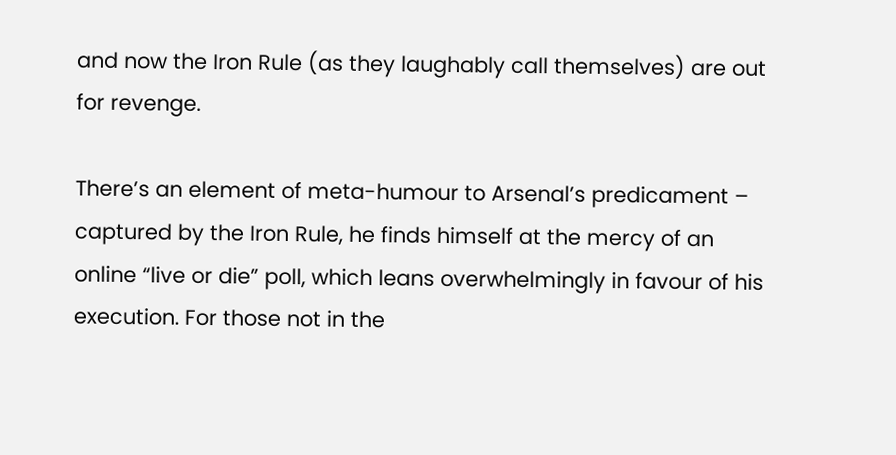and now the Iron Rule (as they laughably call themselves) are out for revenge.

There’s an element of meta-humour to Arsenal’s predicament – captured by the Iron Rule, he finds himself at the mercy of an online “live or die” poll, which leans overwhelmingly in favour of his execution. For those not in the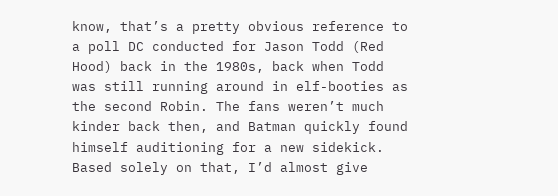know, that’s a pretty obvious reference to a poll DC conducted for Jason Todd (Red Hood) back in the 1980s, back when Todd was still running around in elf-booties as the second Robin. The fans weren’t much kinder back then, and Batman quickly found himself auditioning for a new sidekick. Based solely on that, I’d almost give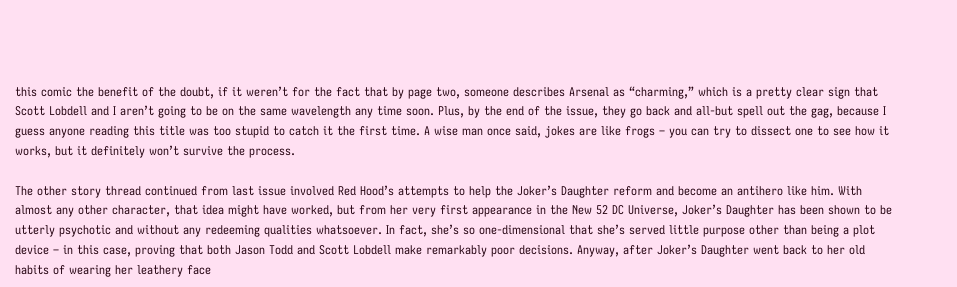this comic the benefit of the doubt, if it weren’t for the fact that by page two, someone describes Arsenal as “charming,” which is a pretty clear sign that Scott Lobdell and I aren’t going to be on the same wavelength any time soon. Plus, by the end of the issue, they go back and all-but spell out the gag, because I guess anyone reading this title was too stupid to catch it the first time. A wise man once said, jokes are like frogs – you can try to dissect one to see how it works, but it definitely won’t survive the process.

The other story thread continued from last issue involved Red Hood’s attempts to help the Joker’s Daughter reform and become an antihero like him. With almost any other character, that idea might have worked, but from her very first appearance in the New 52 DC Universe, Joker’s Daughter has been shown to be utterly psychotic and without any redeeming qualities whatsoever. In fact, she’s so one-dimensional that she’s served little purpose other than being a plot device – in this case, proving that both Jason Todd and Scott Lobdell make remarkably poor decisions. Anyway, after Joker’s Daughter went back to her old habits of wearing her leathery face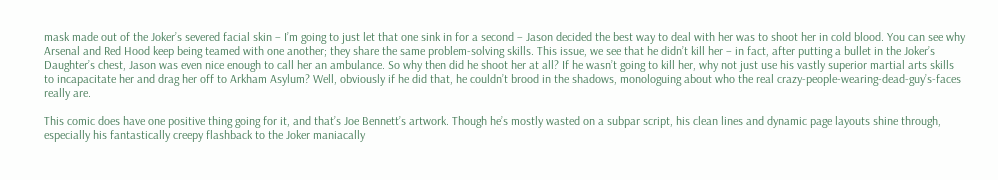mask made out of the Joker’s severed facial skin – I’m going to just let that one sink in for a second – Jason decided the best way to deal with her was to shoot her in cold blood. You can see why Arsenal and Red Hood keep being teamed with one another; they share the same problem-solving skills. This issue, we see that he didn’t kill her – in fact, after putting a bullet in the Joker’s Daughter’s chest, Jason was even nice enough to call her an ambulance. So why then did he shoot her at all? If he wasn’t going to kill her, why not just use his vastly superior martial arts skills to incapacitate her and drag her off to Arkham Asylum? Well, obviously if he did that, he couldn’t brood in the shadows, monologuing about who the real crazy-people-wearing-dead-guy’s-faces really are.

This comic does have one positive thing going for it, and that’s Joe Bennett’s artwork. Though he’s mostly wasted on a subpar script, his clean lines and dynamic page layouts shine through, especially his fantastically creepy flashback to the Joker maniacally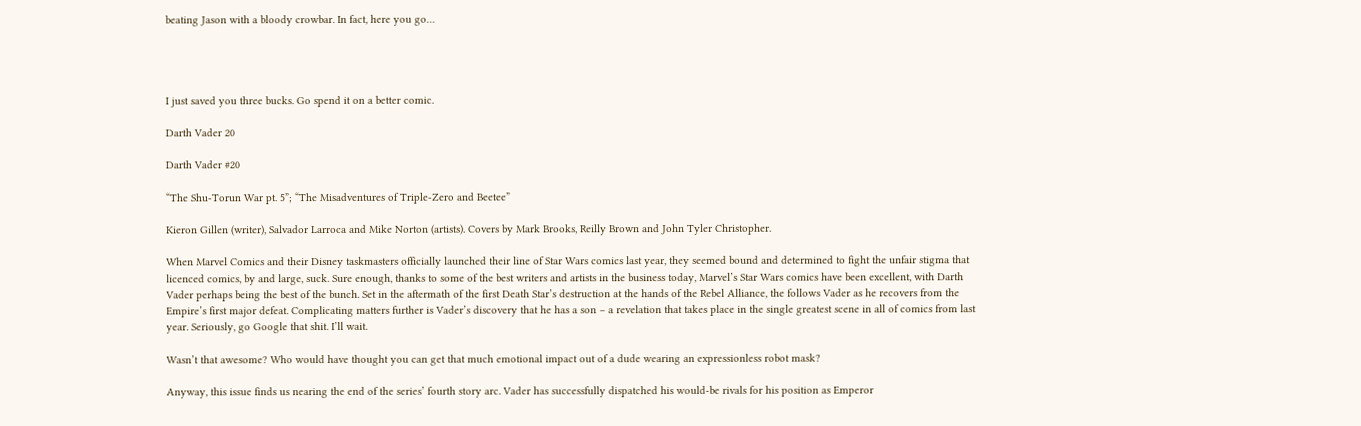beating Jason with a bloody crowbar. In fact, here you go…




I just saved you three bucks. Go spend it on a better comic.

Darth Vader 20

Darth Vader #20

“The Shu-Torun War pt. 5”; “The Misadventures of Triple-Zero and Beetee”

Kieron Gillen (writer), Salvador Larroca and Mike Norton (artists). Covers by Mark Brooks, Reilly Brown and John Tyler Christopher.

When Marvel Comics and their Disney taskmasters officially launched their line of Star Wars comics last year, they seemed bound and determined to fight the unfair stigma that licenced comics, by and large, suck. Sure enough, thanks to some of the best writers and artists in the business today, Marvel’s Star Wars comics have been excellent, with Darth Vader perhaps being the best of the bunch. Set in the aftermath of the first Death Star’s destruction at the hands of the Rebel Alliance, the follows Vader as he recovers from the Empire’s first major defeat. Complicating matters further is Vader’s discovery that he has a son – a revelation that takes place in the single greatest scene in all of comics from last year. Seriously, go Google that shit. I’ll wait.

Wasn’t that awesome? Who would have thought you can get that much emotional impact out of a dude wearing an expressionless robot mask?

Anyway, this issue finds us nearing the end of the series’ fourth story arc. Vader has successfully dispatched his would-be rivals for his position as Emperor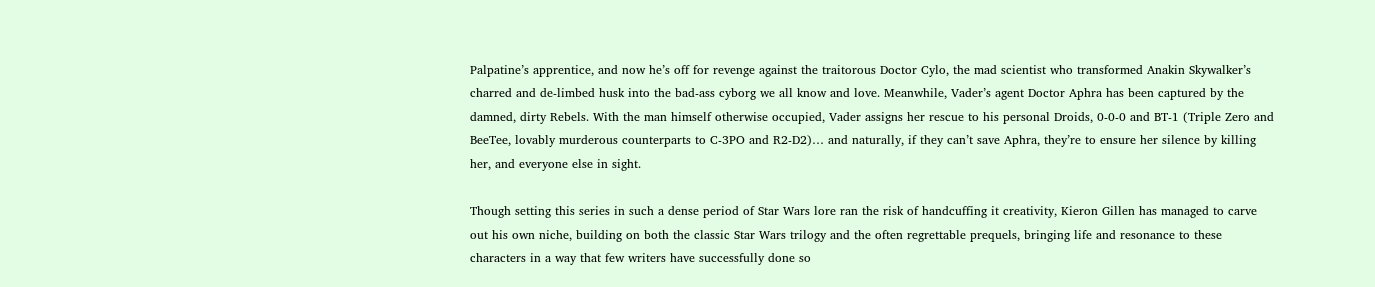Palpatine’s apprentice, and now he’s off for revenge against the traitorous Doctor Cylo, the mad scientist who transformed Anakin Skywalker’s charred and de-limbed husk into the bad-ass cyborg we all know and love. Meanwhile, Vader’s agent Doctor Aphra has been captured by the damned, dirty Rebels. With the man himself otherwise occupied, Vader assigns her rescue to his personal Droids, 0-0-0 and BT-1 (Triple Zero and BeeTee, lovably murderous counterparts to C-3PO and R2-D2)… and naturally, if they can’t save Aphra, they’re to ensure her silence by killing her, and everyone else in sight.

Though setting this series in such a dense period of Star Wars lore ran the risk of handcuffing it creativity, Kieron Gillen has managed to carve out his own niche, building on both the classic Star Wars trilogy and the often regrettable prequels, bringing life and resonance to these characters in a way that few writers have successfully done so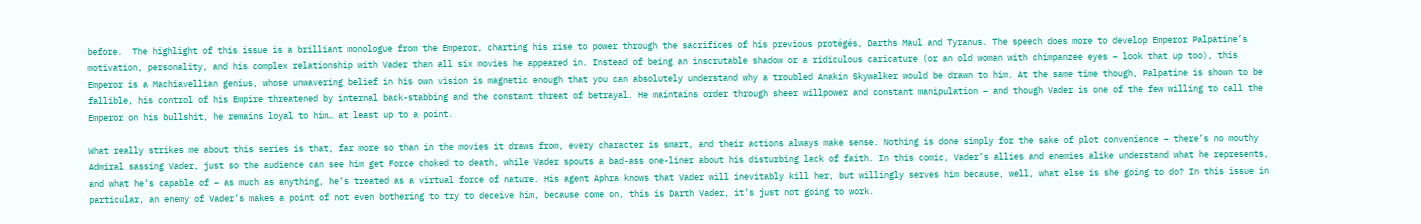before.  The highlight of this issue is a brilliant monologue from the Emperor, charting his rise to power through the sacrifices of his previous protégés, Darths Maul and Tyranus. The speech does more to develop Emperor Palpatine’s motivation, personality, and his complex relationship with Vader than all six movies he appeared in. Instead of being an inscrutable shadow or a ridiculous caricature (or an old woman with chimpanzee eyes – look that up too), this Emperor is a Machiavellian genius, whose unwavering belief in his own vision is magnetic enough that you can absolutely understand why a troubled Anakin Skywalker would be drawn to him. At the same time though, Palpatine is shown to be fallible, his control of his Empire threatened by internal back-stabbing and the constant threat of betrayal. He maintains order through sheer willpower and constant manipulation – and though Vader is one of the few willing to call the Emperor on his bullshit, he remains loyal to him… at least up to a point.

What really strikes me about this series is that, far more so than in the movies it draws from, every character is smart, and their actions always make sense. Nothing is done simply for the sake of plot convenience – there’s no mouthy Admiral sassing Vader, just so the audience can see him get Force choked to death, while Vader spouts a bad-ass one-liner about his disturbing lack of faith. In this comic, Vader’s allies and enemies alike understand what he represents, and what he’s capable of – as much as anything, he’s treated as a virtual force of nature. His agent Aphra knows that Vader will inevitably kill her, but willingly serves him because, well, what else is she going to do? In this issue in particular, an enemy of Vader’s makes a point of not even bothering to try to deceive him, because come on, this is Darth Vader, it’s just not going to work.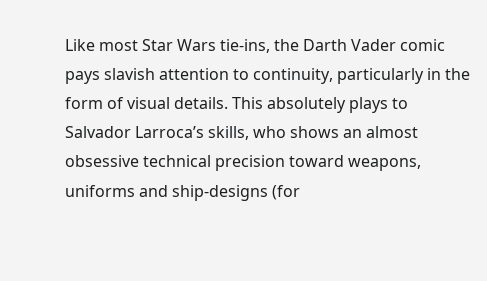Like most Star Wars tie-ins, the Darth Vader comic pays slavish attention to continuity, particularly in the form of visual details. This absolutely plays to Salvador Larroca’s skills, who shows an almost obsessive technical precision toward weapons, uniforms and ship-designs (for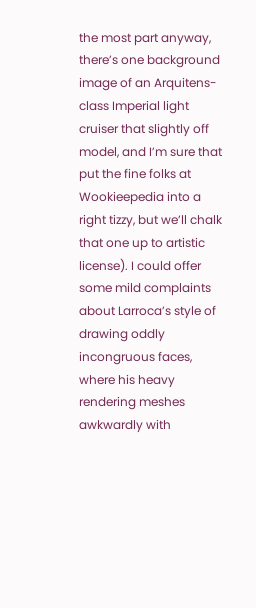the most part anyway, there’s one background image of an Arquitens-class Imperial light cruiser that slightly off model, and I’m sure that put the fine folks at Wookieepedia into a right tizzy, but we’ll chalk that one up to artistic license). I could offer some mild complaints about Larroca’s style of drawing oddly incongruous faces, where his heavy rendering meshes awkwardly with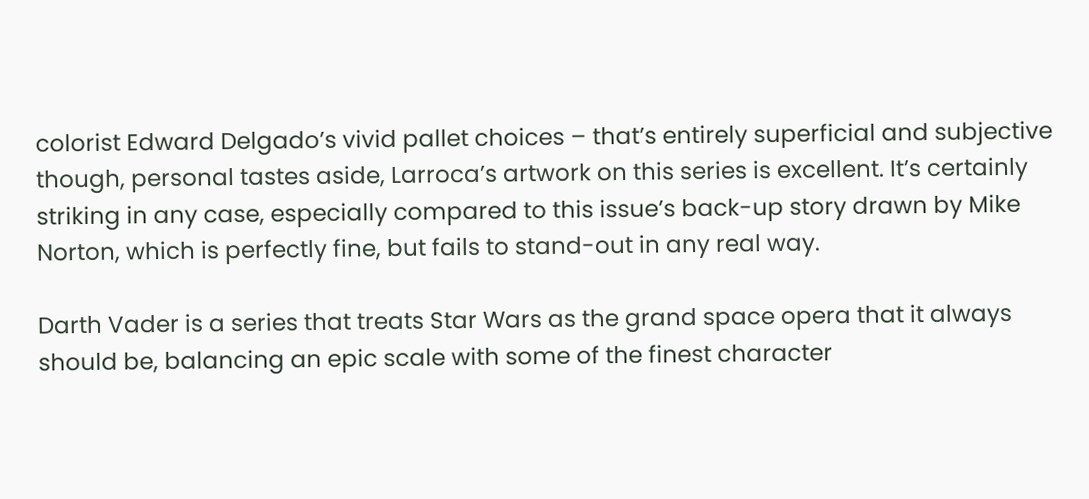colorist Edward Delgado’s vivid pallet choices – that’s entirely superficial and subjective though, personal tastes aside, Larroca’s artwork on this series is excellent. It’s certainly striking in any case, especially compared to this issue’s back-up story drawn by Mike Norton, which is perfectly fine, but fails to stand-out in any real way.

Darth Vader is a series that treats Star Wars as the grand space opera that it always should be, balancing an epic scale with some of the finest character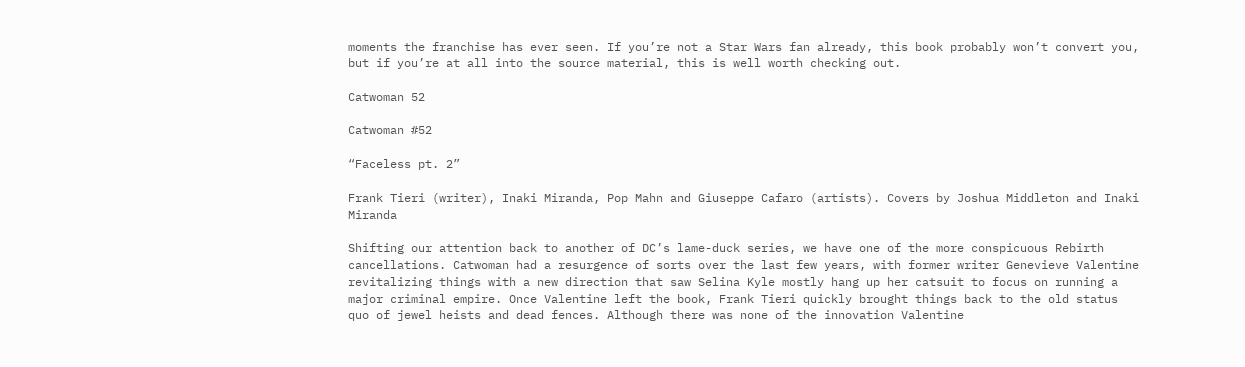moments the franchise has ever seen. If you’re not a Star Wars fan already, this book probably won’t convert you, but if you’re at all into the source material, this is well worth checking out.

Catwoman 52

Catwoman #52

“Faceless pt. 2”

Frank Tieri (writer), Inaki Miranda, Pop Mahn and Giuseppe Cafaro (artists). Covers by Joshua Middleton and Inaki Miranda

Shifting our attention back to another of DC’s lame-duck series, we have one of the more conspicuous Rebirth cancellations. Catwoman had a resurgence of sorts over the last few years, with former writer Genevieve Valentine revitalizing things with a new direction that saw Selina Kyle mostly hang up her catsuit to focus on running a major criminal empire. Once Valentine left the book, Frank Tieri quickly brought things back to the old status quo of jewel heists and dead fences. Although there was none of the innovation Valentine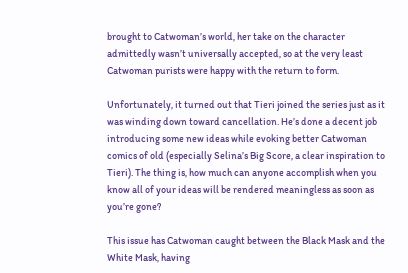brought to Catwoman’s world, her take on the character admittedly wasn’t universally accepted, so at the very least Catwoman purists were happy with the return to form.

Unfortunately, it turned out that Tieri joined the series just as it was winding down toward cancellation. He’s done a decent job introducing some new ideas while evoking better Catwoman comics of old (especially Selina’s Big Score, a clear inspiration to Tieri). The thing is, how much can anyone accomplish when you know all of your ideas will be rendered meaningless as soon as you’re gone?

This issue has Catwoman caught between the Black Mask and the White Mask, having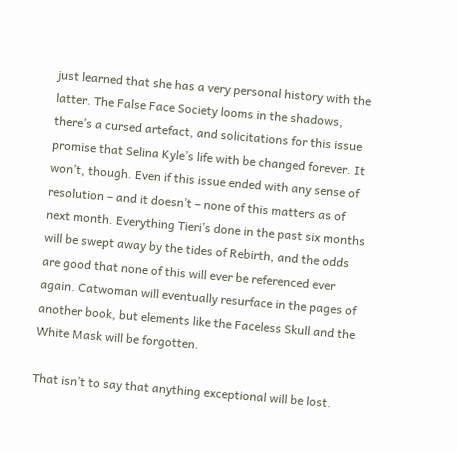just learned that she has a very personal history with the latter. The False Face Society looms in the shadows, there’s a cursed artefact, and solicitations for this issue promise that Selina Kyle’s life with be changed forever. It won’t, though. Even if this issue ended with any sense of resolution – and it doesn’t – none of this matters as of next month. Everything Tieri’s done in the past six months will be swept away by the tides of Rebirth, and the odds are good that none of this will ever be referenced ever again. Catwoman will eventually resurface in the pages of another book, but elements like the Faceless Skull and the White Mask will be forgotten.

That isn’t to say that anything exceptional will be lost.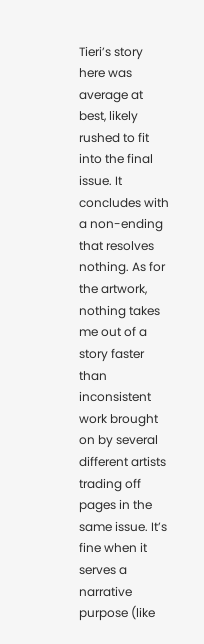Tieri’s story here was average at best, likely rushed to fit into the final issue. It concludes with a non-ending that resolves nothing. As for the artwork, nothing takes me out of a story faster than inconsistent work brought on by several different artists trading off pages in the same issue. It’s fine when it serves a narrative purpose (like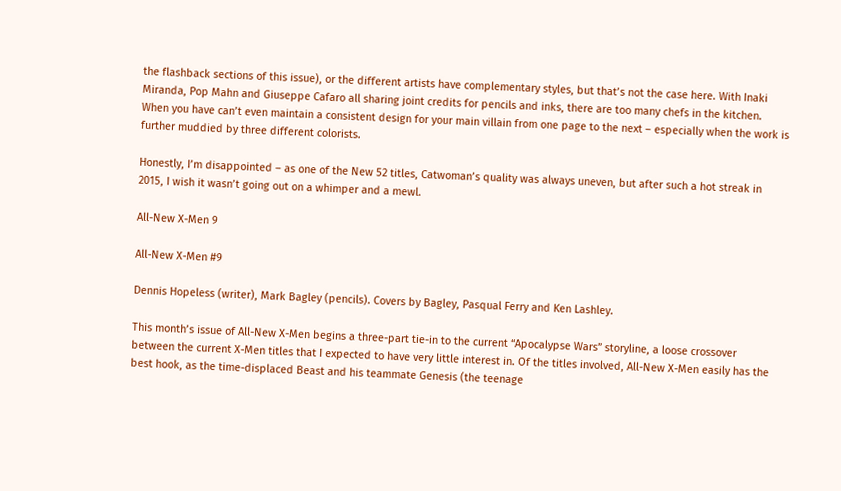the flashback sections of this issue), or the different artists have complementary styles, but that’s not the case here. With Inaki Miranda, Pop Mahn and Giuseppe Cafaro all sharing joint credits for pencils and inks, there are too many chefs in the kitchen. When you have can’t even maintain a consistent design for your main villain from one page to the next – especially when the work is further muddied by three different colorists.

Honestly, I’m disappointed – as one of the New 52 titles, Catwoman’s quality was always uneven, but after such a hot streak in 2015, I wish it wasn’t going out on a whimper and a mewl.

All-New X-Men 9

All-New X-Men #9

Dennis Hopeless (writer), Mark Bagley (pencils). Covers by Bagley, Pasqual Ferry and Ken Lashley.

This month’s issue of All-New X-Men begins a three-part tie-in to the current “Apocalypse Wars” storyline, a loose crossover between the current X-Men titles that I expected to have very little interest in. Of the titles involved, All-New X-Men easily has the best hook, as the time-displaced Beast and his teammate Genesis (the teenage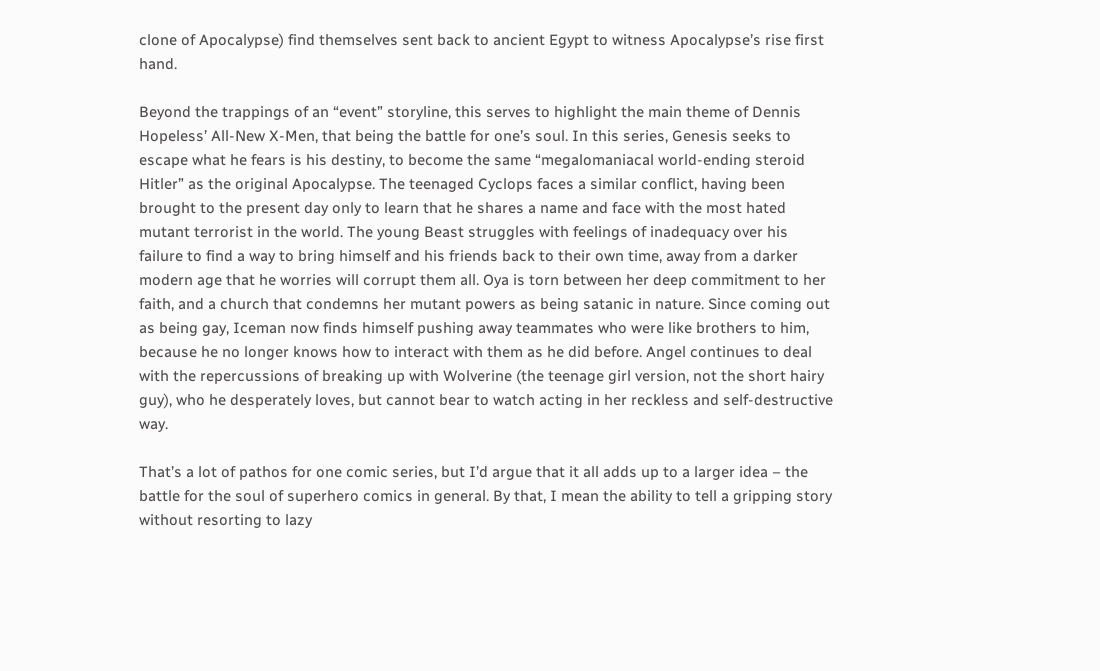clone of Apocalypse) find themselves sent back to ancient Egypt to witness Apocalypse’s rise first hand.

Beyond the trappings of an “event” storyline, this serves to highlight the main theme of Dennis Hopeless’ All-New X-Men, that being the battle for one’s soul. In this series, Genesis seeks to escape what he fears is his destiny, to become the same “megalomaniacal world-ending steroid Hitler” as the original Apocalypse. The teenaged Cyclops faces a similar conflict, having been brought to the present day only to learn that he shares a name and face with the most hated mutant terrorist in the world. The young Beast struggles with feelings of inadequacy over his failure to find a way to bring himself and his friends back to their own time, away from a darker modern age that he worries will corrupt them all. Oya is torn between her deep commitment to her faith, and a church that condemns her mutant powers as being satanic in nature. Since coming out as being gay, Iceman now finds himself pushing away teammates who were like brothers to him, because he no longer knows how to interact with them as he did before. Angel continues to deal with the repercussions of breaking up with Wolverine (the teenage girl version, not the short hairy guy), who he desperately loves, but cannot bear to watch acting in her reckless and self-destructive way.

That’s a lot of pathos for one comic series, but I’d argue that it all adds up to a larger idea – the battle for the soul of superhero comics in general. By that, I mean the ability to tell a gripping story without resorting to lazy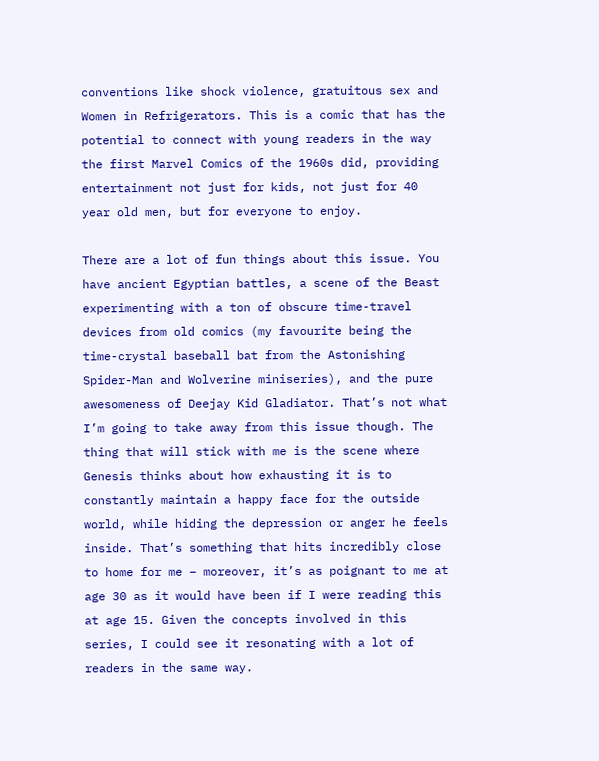conventions like shock violence, gratuitous sex and Women in Refrigerators. This is a comic that has the potential to connect with young readers in the way the first Marvel Comics of the 1960s did, providing entertainment not just for kids, not just for 40 year old men, but for everyone to enjoy.

There are a lot of fun things about this issue. You have ancient Egyptian battles, a scene of the Beast experimenting with a ton of obscure time-travel devices from old comics (my favourite being the time-crystal baseball bat from the Astonishing Spider-Man and Wolverine miniseries), and the pure awesomeness of Deejay Kid Gladiator. That’s not what I’m going to take away from this issue though. The thing that will stick with me is the scene where Genesis thinks about how exhausting it is to constantly maintain a happy face for the outside world, while hiding the depression or anger he feels inside. That’s something that hits incredibly close to home for me – moreover, it’s as poignant to me at age 30 as it would have been if I were reading this at age 15. Given the concepts involved in this series, I could see it resonating with a lot of readers in the same way.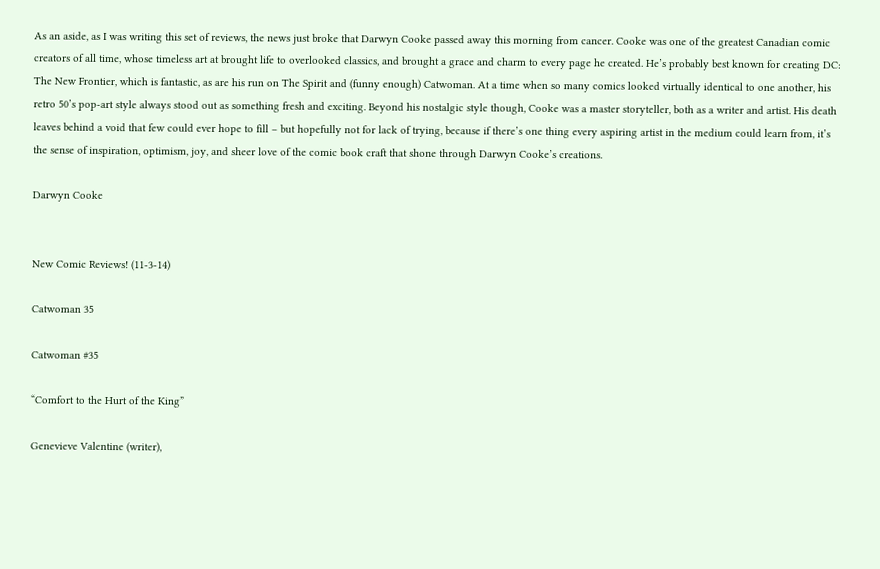As an aside, as I was writing this set of reviews, the news just broke that Darwyn Cooke passed away this morning from cancer. Cooke was one of the greatest Canadian comic creators of all time, whose timeless art at brought life to overlooked classics, and brought a grace and charm to every page he created. He’s probably best known for creating DC: The New Frontier, which is fantastic, as are his run on The Spirit and (funny enough) Catwoman. At a time when so many comics looked virtually identical to one another, his retro 50’s pop-art style always stood out as something fresh and exciting. Beyond his nostalgic style though, Cooke was a master storyteller, both as a writer and artist. His death leaves behind a void that few could ever hope to fill – but hopefully not for lack of trying, because if there’s one thing every aspiring artist in the medium could learn from, it’s the sense of inspiration, optimism, joy, and sheer love of the comic book craft that shone through Darwyn Cooke’s creations.

Darwyn Cooke


New Comic Reviews! (11-3-14)

Catwoman 35

Catwoman #35

“Comfort to the Hurt of the King”

Genevieve Valentine (writer),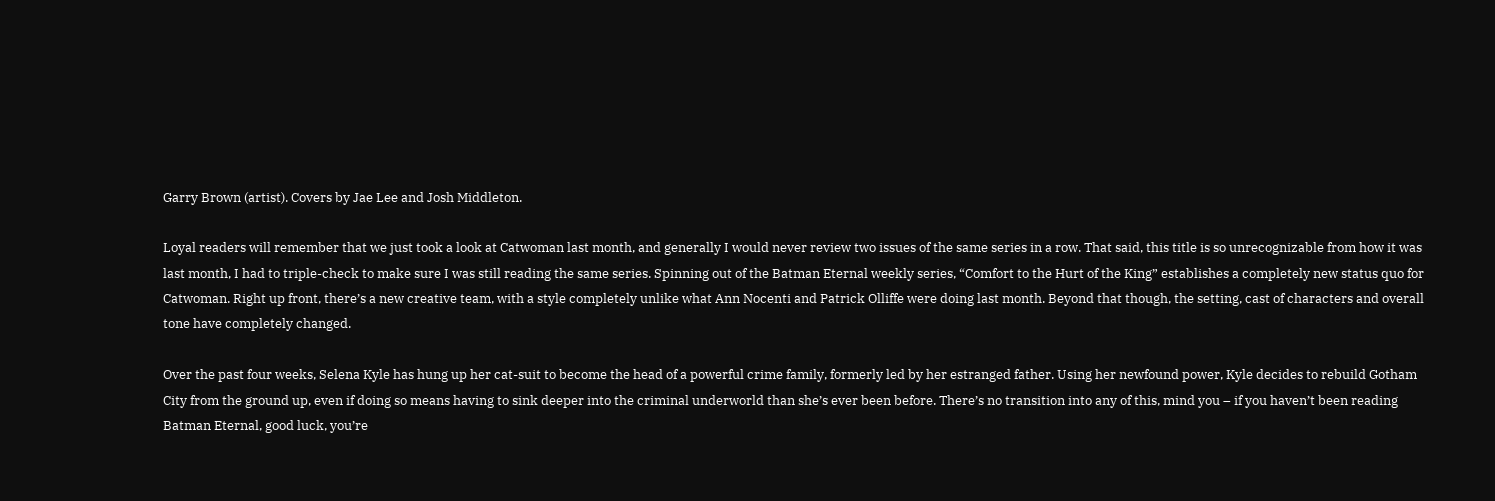Garry Brown (artist). Covers by Jae Lee and Josh Middleton.

Loyal readers will remember that we just took a look at Catwoman last month, and generally I would never review two issues of the same series in a row. That said, this title is so unrecognizable from how it was last month, I had to triple-check to make sure I was still reading the same series. Spinning out of the Batman Eternal weekly series, “Comfort to the Hurt of the King” establishes a completely new status quo for Catwoman. Right up front, there’s a new creative team, with a style completely unlike what Ann Nocenti and Patrick Olliffe were doing last month. Beyond that though, the setting, cast of characters and overall tone have completely changed.

Over the past four weeks, Selena Kyle has hung up her cat-suit to become the head of a powerful crime family, formerly led by her estranged father. Using her newfound power, Kyle decides to rebuild Gotham City from the ground up, even if doing so means having to sink deeper into the criminal underworld than she’s ever been before. There’s no transition into any of this, mind you – if you haven’t been reading Batman Eternal, good luck, you’re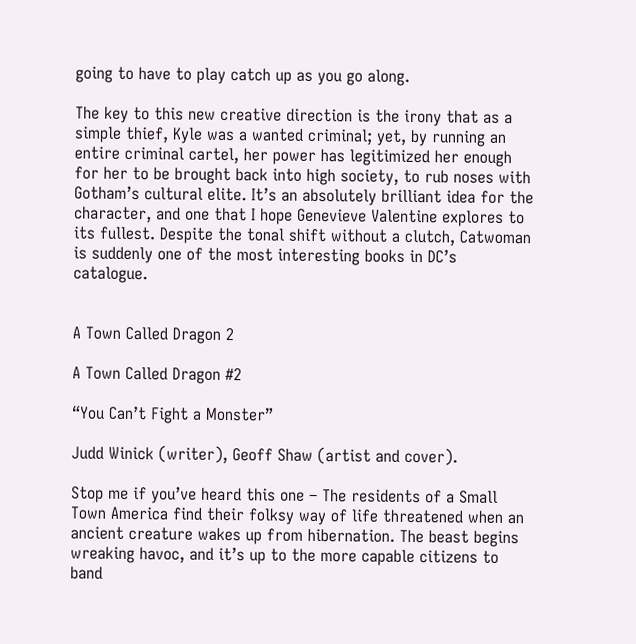going to have to play catch up as you go along.

The key to this new creative direction is the irony that as a simple thief, Kyle was a wanted criminal; yet, by running an entire criminal cartel, her power has legitimized her enough for her to be brought back into high society, to rub noses with Gotham’s cultural elite. It’s an absolutely brilliant idea for the character, and one that I hope Genevieve Valentine explores to its fullest. Despite the tonal shift without a clutch, Catwoman is suddenly one of the most interesting books in DC’s catalogue.


A Town Called Dragon 2

A Town Called Dragon #2

“You Can’t Fight a Monster”

Judd Winick (writer), Geoff Shaw (artist and cover).

Stop me if you’ve heard this one – The residents of a Small Town America find their folksy way of life threatened when an ancient creature wakes up from hibernation. The beast begins wreaking havoc, and it’s up to the more capable citizens to band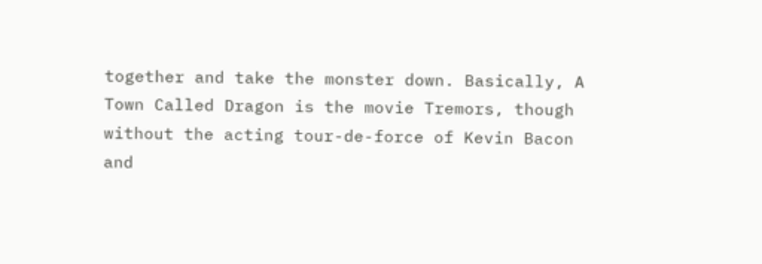together and take the monster down. Basically, A Town Called Dragon is the movie Tremors, though without the acting tour-de-force of Kevin Bacon and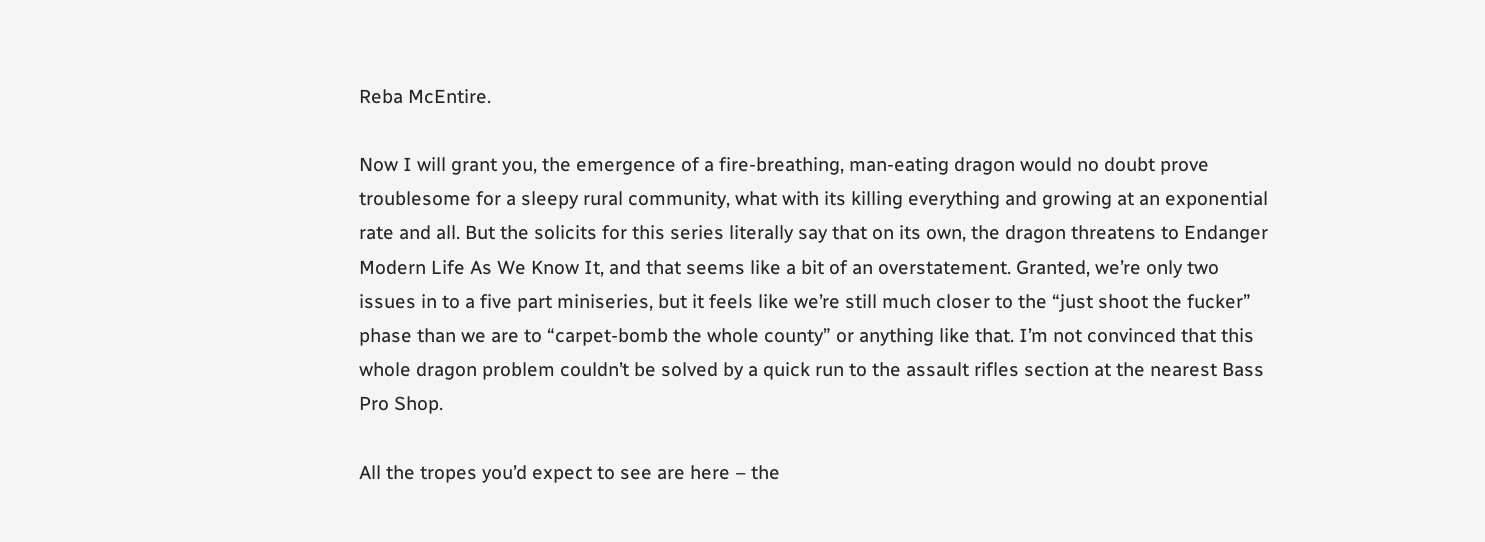Reba McEntire.

Now I will grant you, the emergence of a fire-breathing, man-eating dragon would no doubt prove troublesome for a sleepy rural community, what with its killing everything and growing at an exponential rate and all. But the solicits for this series literally say that on its own, the dragon threatens to Endanger Modern Life As We Know It, and that seems like a bit of an overstatement. Granted, we’re only two issues in to a five part miniseries, but it feels like we’re still much closer to the “just shoot the fucker” phase than we are to “carpet-bomb the whole county” or anything like that. I’m not convinced that this whole dragon problem couldn’t be solved by a quick run to the assault rifles section at the nearest Bass Pro Shop.

All the tropes you’d expect to see are here – the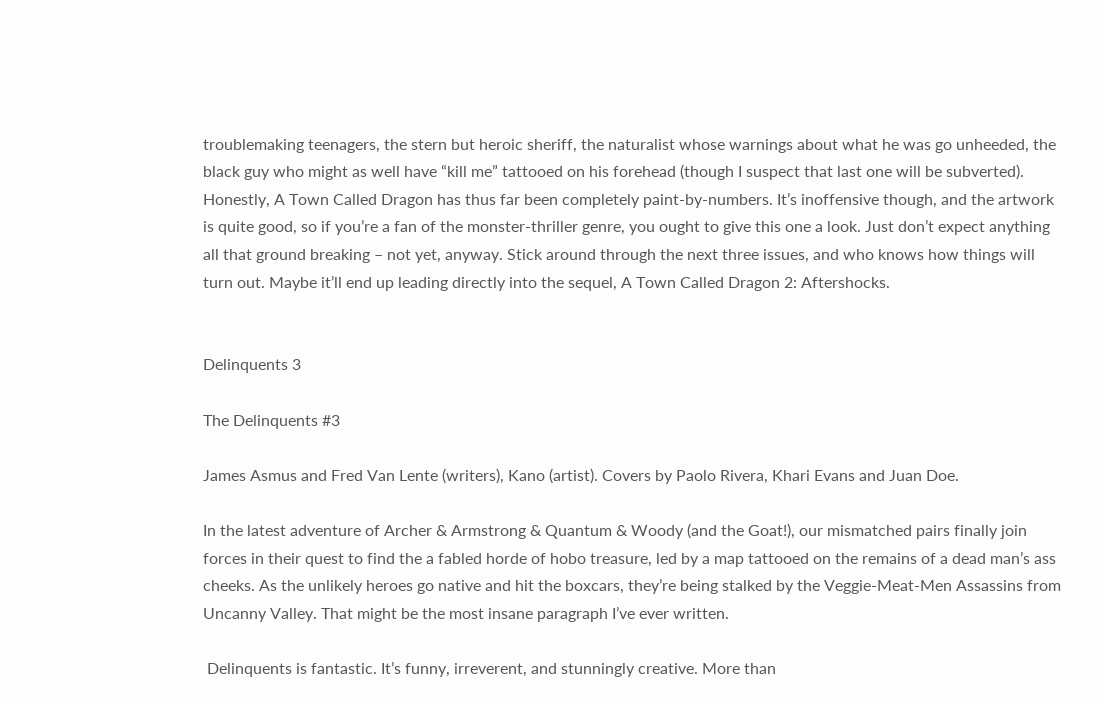troublemaking teenagers, the stern but heroic sheriff, the naturalist whose warnings about what he was go unheeded, the black guy who might as well have “kill me” tattooed on his forehead (though I suspect that last one will be subverted). Honestly, A Town Called Dragon has thus far been completely paint-by-numbers. It’s inoffensive though, and the artwork is quite good, so if you’re a fan of the monster-thriller genre, you ought to give this one a look. Just don’t expect anything all that ground breaking – not yet, anyway. Stick around through the next three issues, and who knows how things will turn out. Maybe it’ll end up leading directly into the sequel, A Town Called Dragon 2: Aftershocks.


Delinquents 3

The Delinquents #3

James Asmus and Fred Van Lente (writers), Kano (artist). Covers by Paolo Rivera, Khari Evans and Juan Doe.

In the latest adventure of Archer & Armstrong & Quantum & Woody (and the Goat!), our mismatched pairs finally join forces in their quest to find the a fabled horde of hobo treasure, led by a map tattooed on the remains of a dead man’s ass cheeks. As the unlikely heroes go native and hit the boxcars, they’re being stalked by the Veggie-Meat-Men Assassins from Uncanny Valley. That might be the most insane paragraph I’ve ever written.

 Delinquents is fantastic. It’s funny, irreverent, and stunningly creative. More than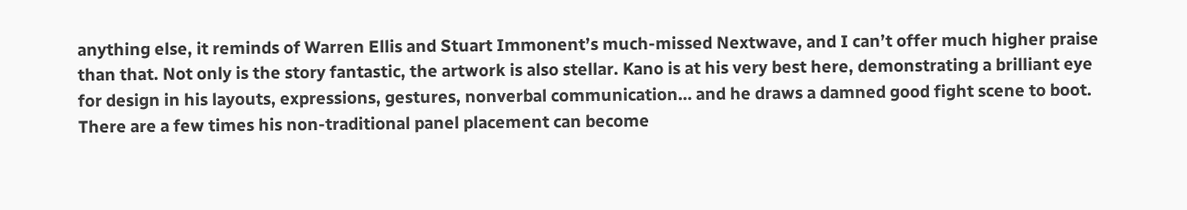anything else, it reminds of Warren Ellis and Stuart Immonent’s much-missed Nextwave, and I can’t offer much higher praise than that. Not only is the story fantastic, the artwork is also stellar. Kano is at his very best here, demonstrating a brilliant eye for design in his layouts, expressions, gestures, nonverbal communication… and he draws a damned good fight scene to boot. There are a few times his non-traditional panel placement can become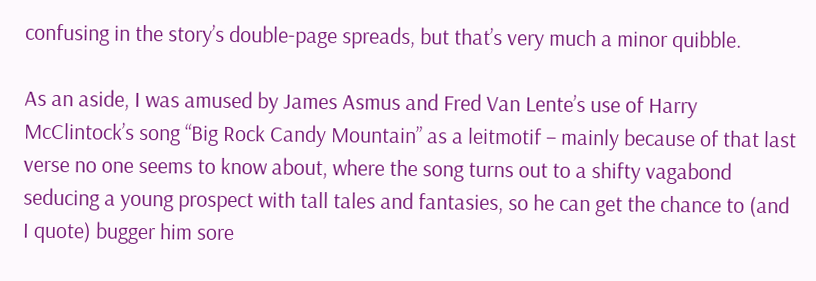confusing in the story’s double-page spreads, but that’s very much a minor quibble.

As an aside, I was amused by James Asmus and Fred Van Lente’s use of Harry McClintock’s song “Big Rock Candy Mountain” as a leitmotif – mainly because of that last verse no one seems to know about, where the song turns out to a shifty vagabond seducing a young prospect with tall tales and fantasies, so he can get the chance to (and I quote) bugger him sore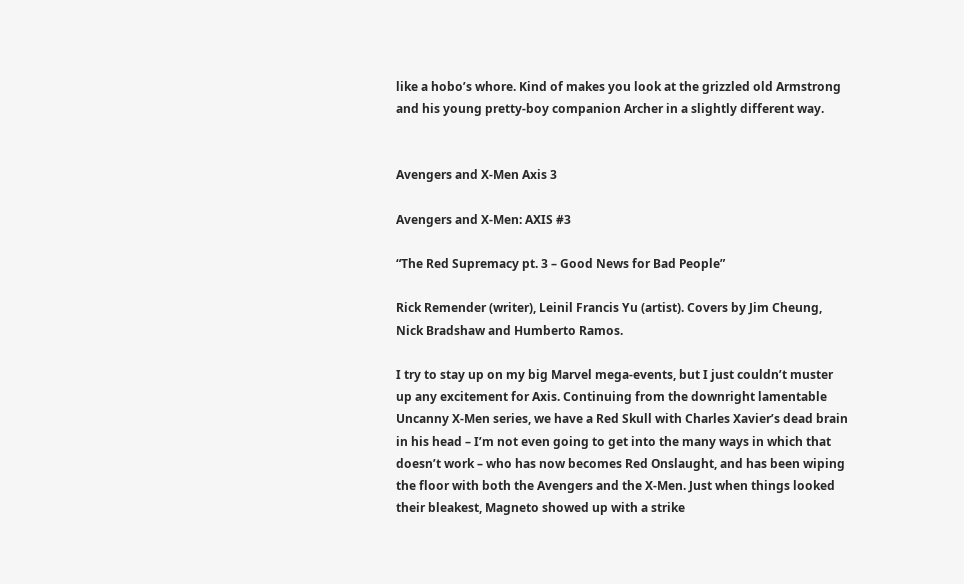like a hobo’s whore. Kind of makes you look at the grizzled old Armstrong and his young pretty-boy companion Archer in a slightly different way.


Avengers and X-Men Axis 3

Avengers and X-Men: AXIS #3

“The Red Supremacy pt. 3 – Good News for Bad People”

Rick Remender (writer), Leinil Francis Yu (artist). Covers by Jim Cheung, Nick Bradshaw and Humberto Ramos.

I try to stay up on my big Marvel mega-events, but I just couldn’t muster up any excitement for Axis. Continuing from the downright lamentable Uncanny X-Men series, we have a Red Skull with Charles Xavier’s dead brain in his head – I’m not even going to get into the many ways in which that doesn’t work – who has now becomes Red Onslaught, and has been wiping the floor with both the Avengers and the X-Men. Just when things looked their bleakest, Magneto showed up with a strike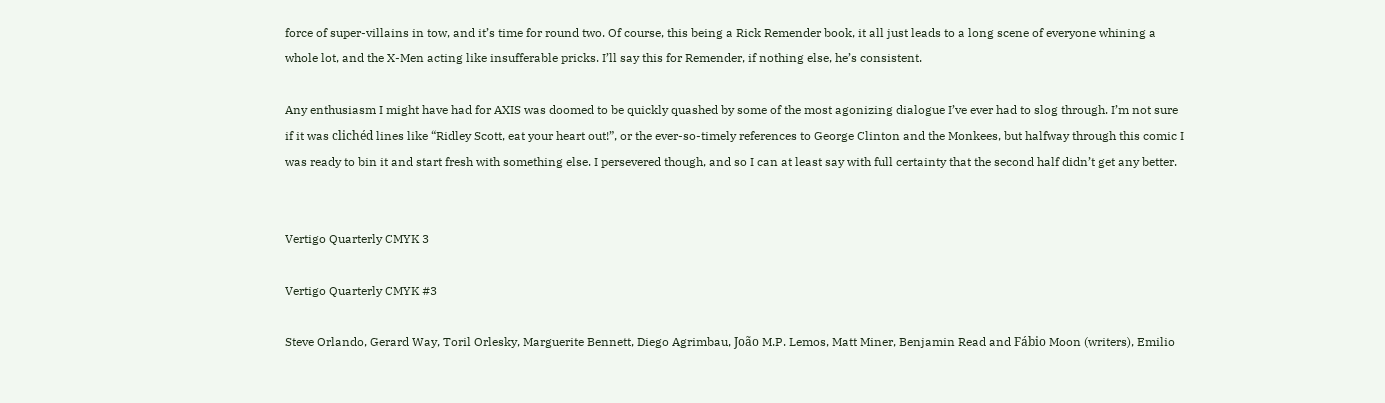force of super-villains in tow, and it’s time for round two. Of course, this being a Rick Remender book, it all just leads to a long scene of everyone whining a whole lot, and the X-Men acting like insufferable pricks. I’ll say this for Remender, if nothing else, he’s consistent.

Any enthusiasm I might have had for AXIS was doomed to be quickly quashed by some of the most agonizing dialogue I’ve ever had to slog through. I’m not sure if it was clichéd lines like “Ridley Scott, eat your heart out!”, or the ever-so-timely references to George Clinton and the Monkees, but halfway through this comic I was ready to bin it and start fresh with something else. I persevered though, and so I can at least say with full certainty that the second half didn’t get any better.


Vertigo Quarterly CMYK 3

Vertigo Quarterly CMYK #3

Steve Orlando, Gerard Way, Toril Orlesky, Marguerite Bennett, Diego Agrimbau, João M.P. Lemos, Matt Miner, Benjamin Read and Fábio Moon (writers), Emilio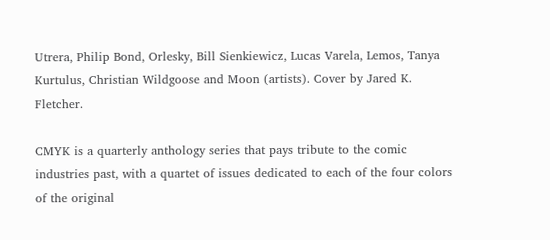Utrera, Philip Bond, Orlesky, Bill Sienkiewicz, Lucas Varela, Lemos, Tanya Kurtulus, Christian Wildgoose and Moon (artists). Cover by Jared K. Fletcher.

CMYK is a quarterly anthology series that pays tribute to the comic industries past, with a quartet of issues dedicated to each of the four colors of the original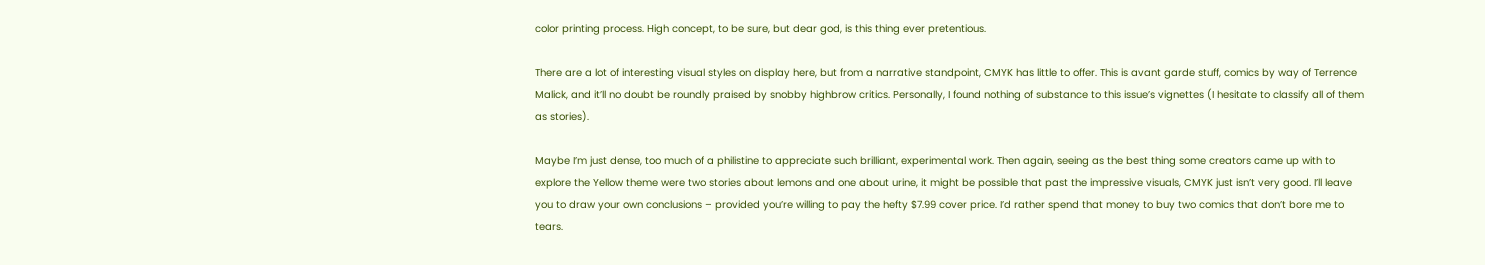color printing process. High concept, to be sure, but dear god, is this thing ever pretentious.

There are a lot of interesting visual styles on display here, but from a narrative standpoint, CMYK has little to offer. This is avant garde stuff, comics by way of Terrence Malick, and it’ll no doubt be roundly praised by snobby highbrow critics. Personally, I found nothing of substance to this issue’s vignettes (I hesitate to classify all of them as stories).

Maybe I’m just dense, too much of a philistine to appreciate such brilliant, experimental work. Then again, seeing as the best thing some creators came up with to explore the Yellow theme were two stories about lemons and one about urine, it might be possible that past the impressive visuals, CMYK just isn’t very good. I’ll leave you to draw your own conclusions – provided you’re willing to pay the hefty $7.99 cover price. I’d rather spend that money to buy two comics that don’t bore me to tears.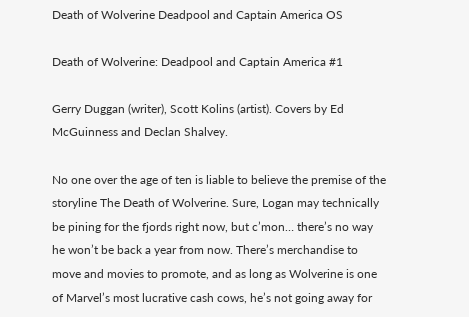Death of Wolverine Deadpool and Captain America OS

Death of Wolverine: Deadpool and Captain America #1

Gerry Duggan (writer), Scott Kolins (artist). Covers by Ed McGuinness and Declan Shalvey.

No one over the age of ten is liable to believe the premise of the storyline The Death of Wolverine. Sure, Logan may technically be pining for the fjords right now, but c’mon… there’s no way he won’t be back a year from now. There’s merchandise to move and movies to promote, and as long as Wolverine is one of Marvel’s most lucrative cash cows, he’s not going away for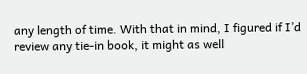any length of time. With that in mind, I figured if I’d review any tie-in book, it might as well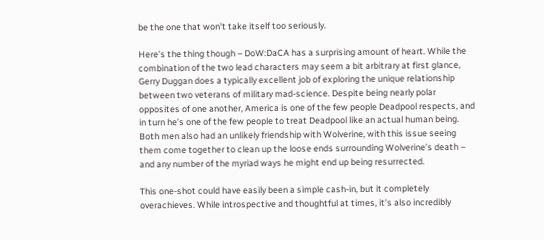be the one that won’t take itself too seriously.

Here’s the thing though – DoW:DaCA has a surprising amount of heart. While the combination of the two lead characters may seem a bit arbitrary at first glance, Gerry Duggan does a typically excellent job of exploring the unique relationship between two veterans of military mad-science. Despite being nearly polar opposites of one another, America is one of the few people Deadpool respects, and in turn he’s one of the few people to treat Deadpool like an actual human being. Both men also had an unlikely friendship with Wolverine, with this issue seeing them come together to clean up the loose ends surrounding Wolverine’s death – and any number of the myriad ways he might end up being resurrected.

This one-shot could have easily been a simple cash-in, but it completely overachieves. While introspective and thoughtful at times, it’s also incredibly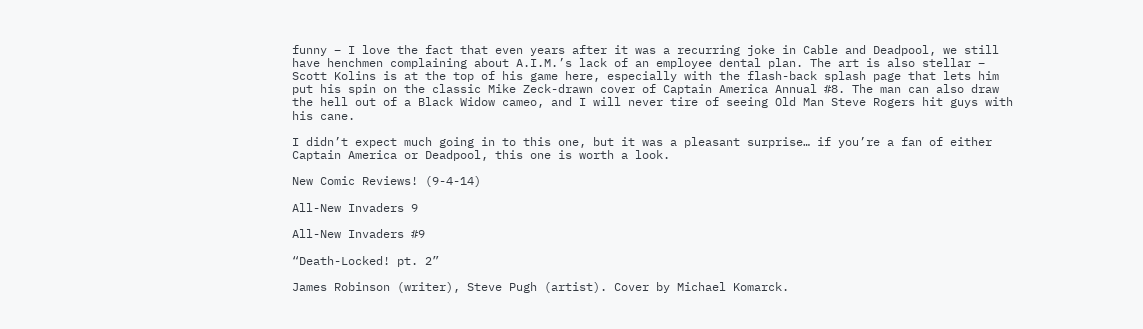funny – I love the fact that even years after it was a recurring joke in Cable and Deadpool, we still have henchmen complaining about A.I.M.’s lack of an employee dental plan. The art is also stellar – Scott Kolins is at the top of his game here, especially with the flash-back splash page that lets him put his spin on the classic Mike Zeck-drawn cover of Captain America Annual #8. The man can also draw the hell out of a Black Widow cameo, and I will never tire of seeing Old Man Steve Rogers hit guys with his cane.

I didn’t expect much going in to this one, but it was a pleasant surprise… if you’re a fan of either Captain America or Deadpool, this one is worth a look.

New Comic Reviews! (9-4-14)

All-New Invaders 9

All-New Invaders #9

“Death-Locked! pt. 2”

James Robinson (writer), Steve Pugh (artist). Cover by Michael Komarck.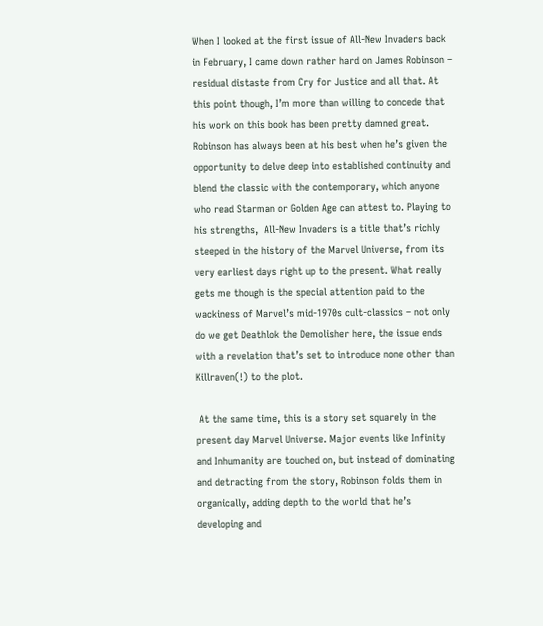When I looked at the first issue of All-New Invaders back in February, I came down rather hard on James Robinson – residual distaste from Cry for Justice and all that. At this point though, I’m more than willing to concede that his work on this book has been pretty damned great. Robinson has always been at his best when he’s given the opportunity to delve deep into established continuity and blend the classic with the contemporary, which anyone who read Starman or Golden Age can attest to. Playing to his strengths,  All-New Invaders is a title that’s richly steeped in the history of the Marvel Universe, from its very earliest days right up to the present. What really gets me though is the special attention paid to the wackiness of Marvel’s mid-1970s cult-classics – not only do we get Deathlok the Demolisher here, the issue ends with a revelation that’s set to introduce none other than Killraven(!) to the plot.

 At the same time, this is a story set squarely in the present day Marvel Universe. Major events like Infinity and Inhumanity are touched on, but instead of dominating and detracting from the story, Robinson folds them in organically, adding depth to the world that he’s developing and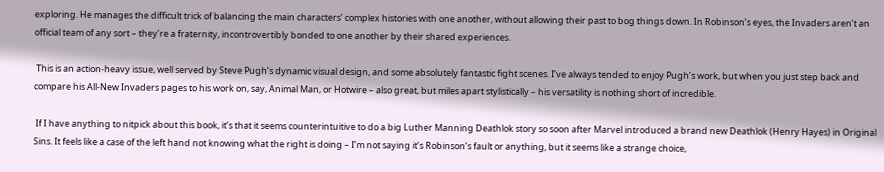exploring. He manages the difficult trick of balancing the main characters’ complex histories with one another, without allowing their past to bog things down. In Robinson’s eyes, the Invaders aren’t an official team of any sort – they’re a fraternity, incontrovertibly bonded to one another by their shared experiences.

 This is an action-heavy issue, well served by Steve Pugh’s dynamic visual design, and some absolutely fantastic fight scenes. I’ve always tended to enjoy Pugh’s work, but when you just step back and compare his All-New Invaders pages to his work on, say, Animal Man, or Hotwire – also great, but miles apart stylistically – his versatility is nothing short of incredible.

 If I have anything to nitpick about this book, it’s that it seems counterintuitive to do a big Luther Manning Deathlok story so soon after Marvel introduced a brand new Deathlok (Henry Hayes) in Original Sins. It feels like a case of the left hand not knowing what the right is doing – I’m not saying it’s Robinson’s fault or anything, but it seems like a strange choice,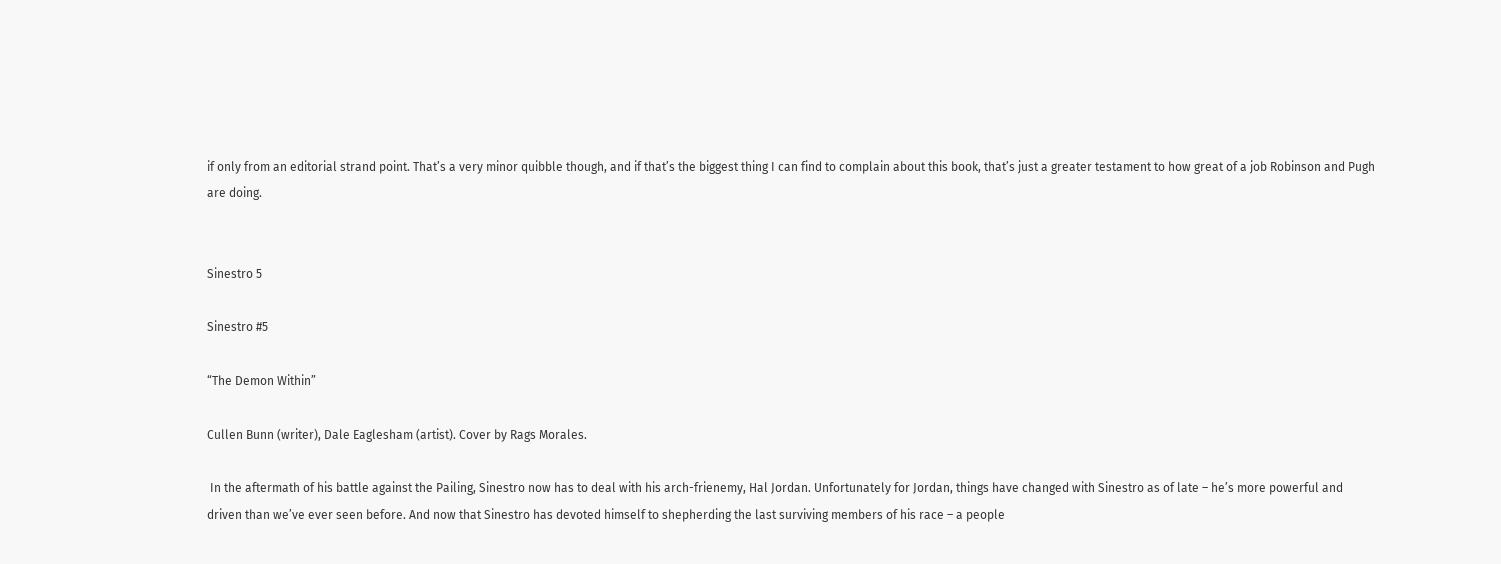if only from an editorial strand point. That’s a very minor quibble though, and if that’s the biggest thing I can find to complain about this book, that’s just a greater testament to how great of a job Robinson and Pugh are doing.


Sinestro 5

Sinestro #5

“The Demon Within”

Cullen Bunn (writer), Dale Eaglesham (artist). Cover by Rags Morales.

 In the aftermath of his battle against the Pailing, Sinestro now has to deal with his arch-frienemy, Hal Jordan. Unfortunately for Jordan, things have changed with Sinestro as of late – he’s more powerful and driven than we’ve ever seen before. And now that Sinestro has devoted himself to shepherding the last surviving members of his race – a people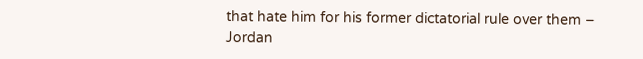that hate him for his former dictatorial rule over them – Jordan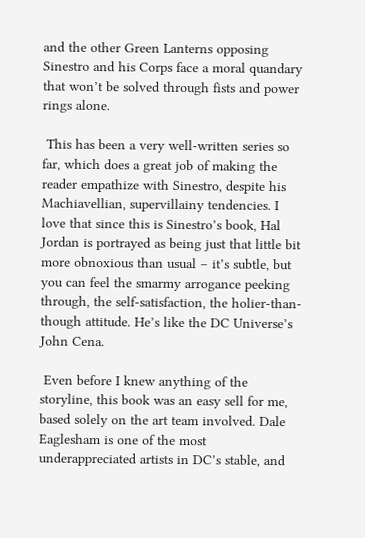and the other Green Lanterns opposing Sinestro and his Corps face a moral quandary that won’t be solved through fists and power rings alone.

 This has been a very well-written series so far, which does a great job of making the reader empathize with Sinestro, despite his Machiavellian, supervillainy tendencies. I love that since this is Sinestro’s book, Hal Jordan is portrayed as being just that little bit more obnoxious than usual – it’s subtle, but you can feel the smarmy arrogance peeking through, the self-satisfaction, the holier-than-though attitude. He’s like the DC Universe’s John Cena.

 Even before I knew anything of the storyline, this book was an easy sell for me, based solely on the art team involved. Dale Eaglesham is one of the most underappreciated artists in DC’s stable, and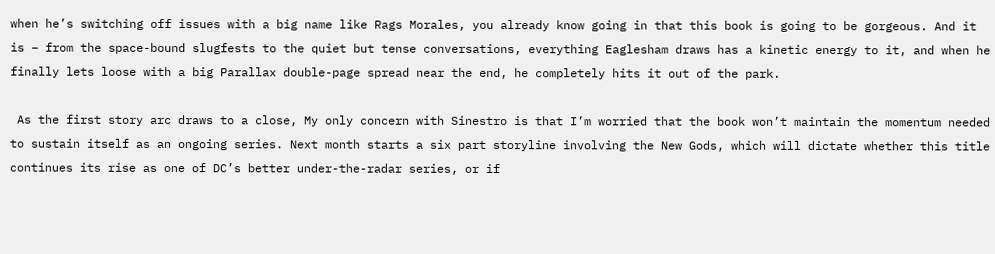when he’s switching off issues with a big name like Rags Morales, you already know going in that this book is going to be gorgeous. And it is – from the space-bound slugfests to the quiet but tense conversations, everything Eaglesham draws has a kinetic energy to it, and when he finally lets loose with a big Parallax double-page spread near the end, he completely hits it out of the park.

 As the first story arc draws to a close, My only concern with Sinestro is that I’m worried that the book won’t maintain the momentum needed to sustain itself as an ongoing series. Next month starts a six part storyline involving the New Gods, which will dictate whether this title continues its rise as one of DC’s better under-the-radar series, or if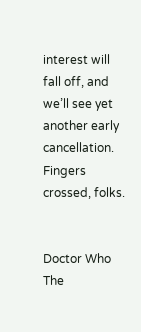interest will fall off, and we’ll see yet another early cancellation. Fingers crossed, folks.


Doctor Who The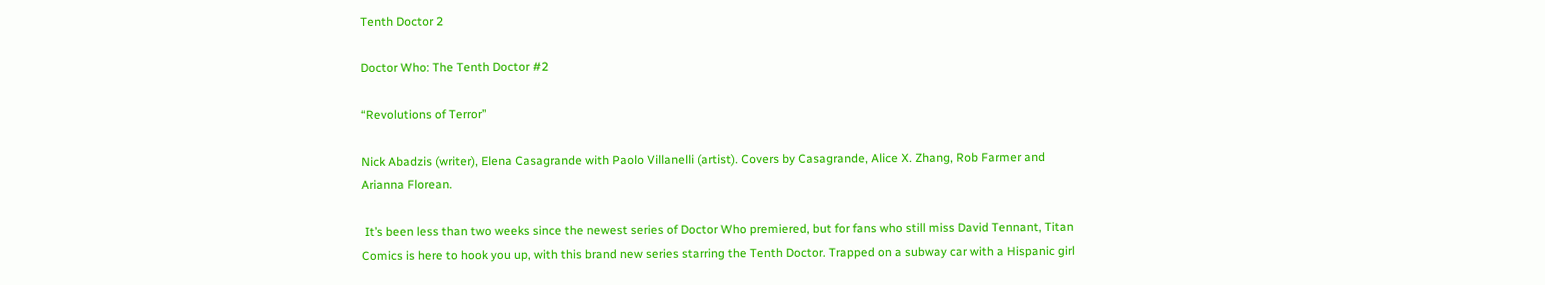Tenth Doctor 2

Doctor Who: The Tenth Doctor #2

“Revolutions of Terror”

Nick Abadzis (writer), Elena Casagrande with Paolo Villanelli (artist). Covers by Casagrande, Alice X. Zhang, Rob Farmer and Arianna Florean.

 It’s been less than two weeks since the newest series of Doctor Who premiered, but for fans who still miss David Tennant, Titan Comics is here to hook you up, with this brand new series starring the Tenth Doctor. Trapped on a subway car with a Hispanic girl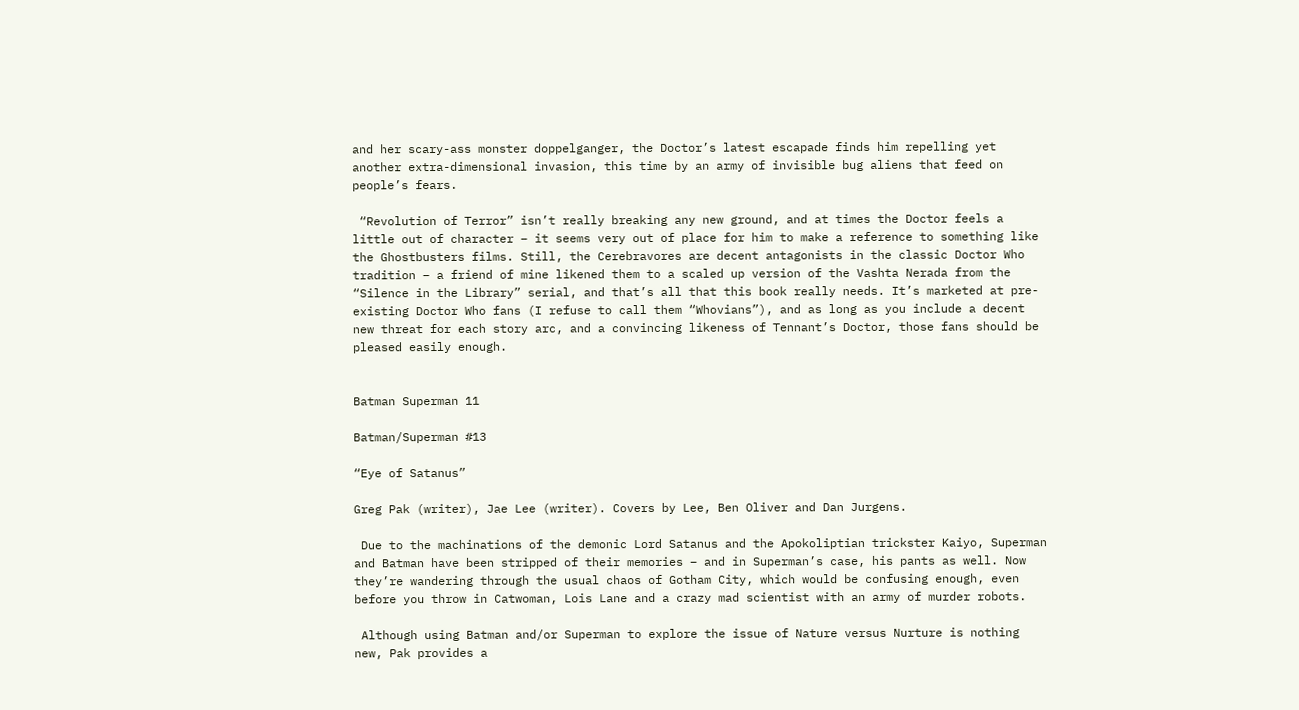and her scary-ass monster doppelganger, the Doctor’s latest escapade finds him repelling yet another extra-dimensional invasion, this time by an army of invisible bug aliens that feed on people’s fears.

 “Revolution of Terror” isn’t really breaking any new ground, and at times the Doctor feels a little out of character – it seems very out of place for him to make a reference to something like the Ghostbusters films. Still, the Cerebravores are decent antagonists in the classic Doctor Who tradition – a friend of mine likened them to a scaled up version of the Vashta Nerada from the “Silence in the Library” serial, and that’s all that this book really needs. It’s marketed at pre-existing Doctor Who fans (I refuse to call them “Whovians”), and as long as you include a decent new threat for each story arc, and a convincing likeness of Tennant’s Doctor, those fans should be pleased easily enough.


Batman Superman 11

Batman/Superman #13

“Eye of Satanus”

Greg Pak (writer), Jae Lee (writer). Covers by Lee, Ben Oliver and Dan Jurgens.

 Due to the machinations of the demonic Lord Satanus and the Apokoliptian trickster Kaiyo, Superman and Batman have been stripped of their memories – and in Superman’s case, his pants as well. Now they’re wandering through the usual chaos of Gotham City, which would be confusing enough, even before you throw in Catwoman, Lois Lane and a crazy mad scientist with an army of murder robots.

 Although using Batman and/or Superman to explore the issue of Nature versus Nurture is nothing new, Pak provides a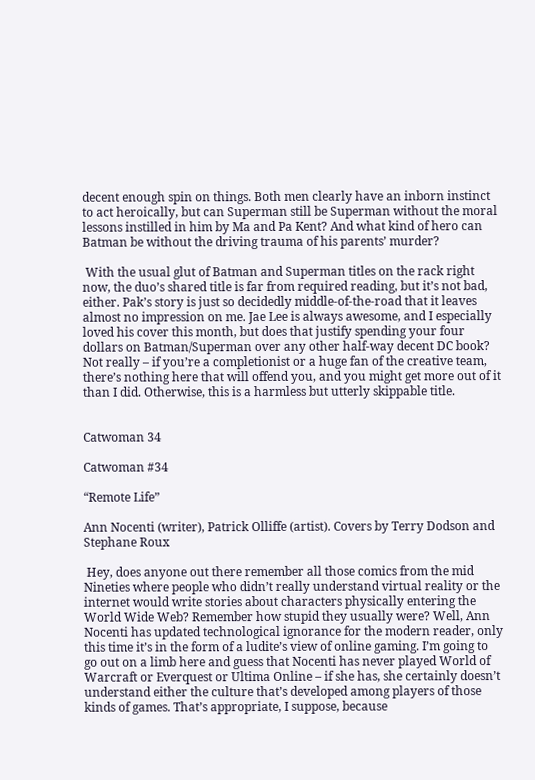decent enough spin on things. Both men clearly have an inborn instinct to act heroically, but can Superman still be Superman without the moral lessons instilled in him by Ma and Pa Kent? And what kind of hero can Batman be without the driving trauma of his parents’ murder?

 With the usual glut of Batman and Superman titles on the rack right now, the duo’s shared title is far from required reading, but it’s not bad, either. Pak’s story is just so decidedly middle-of-the-road that it leaves almost no impression on me. Jae Lee is always awesome, and I especially loved his cover this month, but does that justify spending your four dollars on Batman/Superman over any other half-way decent DC book? Not really – if you’re a completionist or a huge fan of the creative team, there’s nothing here that will offend you, and you might get more out of it than I did. Otherwise, this is a harmless but utterly skippable title.


Catwoman 34

Catwoman #34

“Remote Life”

Ann Nocenti (writer), Patrick Olliffe (artist). Covers by Terry Dodson and Stephane Roux

 Hey, does anyone out there remember all those comics from the mid Nineties where people who didn’t really understand virtual reality or the internet would write stories about characters physically entering the World Wide Web? Remember how stupid they usually were? Well, Ann Nocenti has updated technological ignorance for the modern reader, only this time it’s in the form of a ludite’s view of online gaming. I’m going to go out on a limb here and guess that Nocenti has never played World of Warcraft or Everquest or Ultima Online – if she has, she certainly doesn’t understand either the culture that’s developed among players of those kinds of games. That’s appropriate, I suppose, because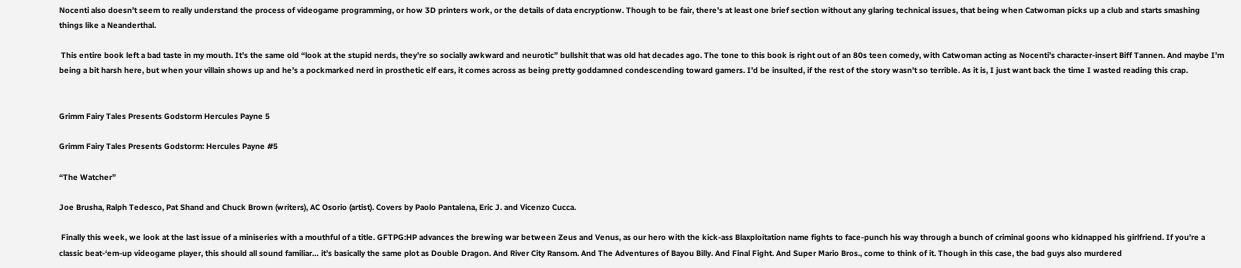Nocenti also doesn’t seem to really understand the process of videogame programming, or how 3D printers work, or the details of data encryptionw. Though to be fair, there’s at least one brief section without any glaring technical issues, that being when Catwoman picks up a club and starts smashing things like a Neanderthal.

 This entire book left a bad taste in my mouth. It’s the same old “look at the stupid nerds, they’re so socially awkward and neurotic” bullshit that was old hat decades ago. The tone to this book is right out of an 80s teen comedy, with Catwoman acting as Nocenti’s character-insert Biff Tannen. And maybe I’m being a bit harsh here, but when your villain shows up and he’s a pockmarked nerd in prosthetic elf ears, it comes across as being pretty goddamned condescending toward gamers. I’d be insulted, if the rest of the story wasn’t so terrible. As it is, I just want back the time I wasted reading this crap.


Grimm Fairy Tales Presents Godstorm Hercules Payne 5

Grimm Fairy Tales Presents Godstorm: Hercules Payne #5

“The Watcher”

Joe Brusha, Ralph Tedesco, Pat Shand and Chuck Brown (writers), AC Osorio (artist). Covers by Paolo Pantalena, Eric J. and Vicenzo Cucca.

 Finally this week, we look at the last issue of a miniseries with a mouthful of a title. GFTPG:HP advances the brewing war between Zeus and Venus, as our hero with the kick-ass Blaxploitation name fights to face-punch his way through a bunch of criminal goons who kidnapped his girlfriend. If you’re a classic beat-‘em-up videogame player, this should all sound familiar… it’s basically the same plot as Double Dragon. And River City Ransom. And The Adventures of Bayou Billy. And Final Fight. And Super Mario Bros., come to think of it. Though in this case, the bad guys also murdered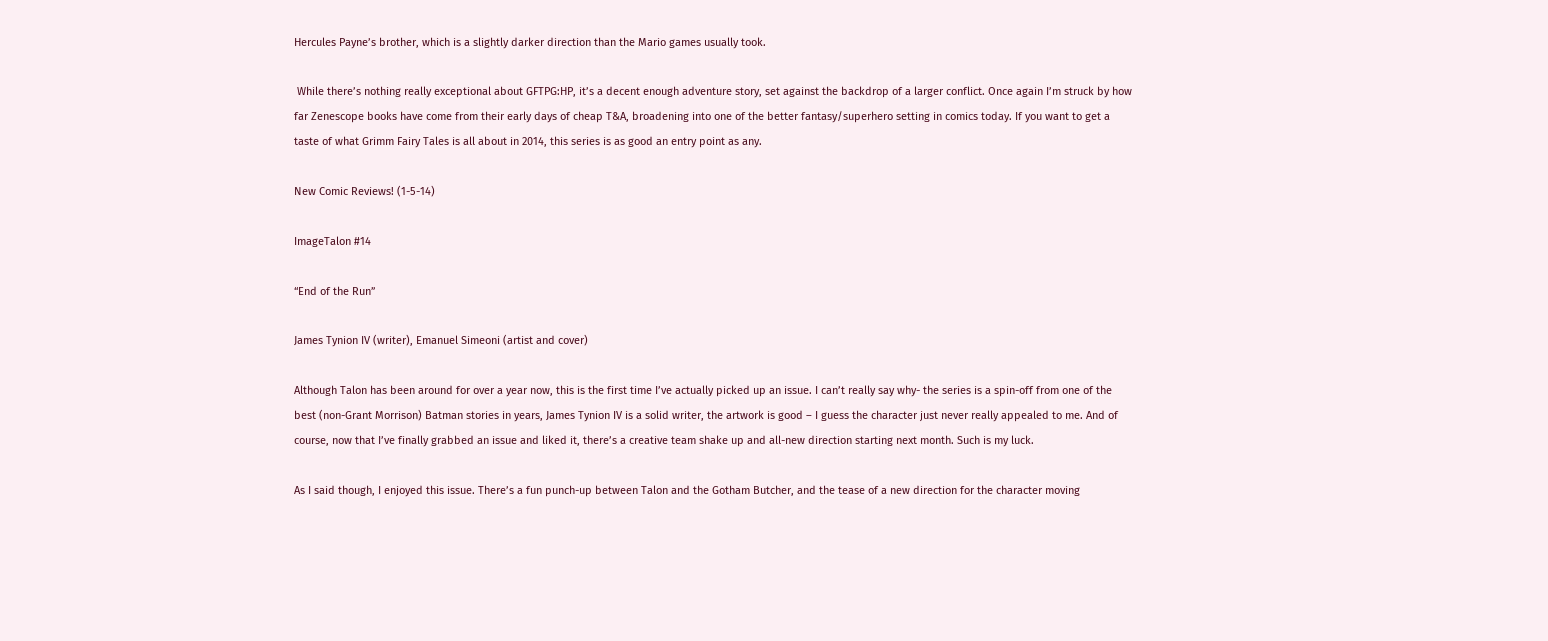Hercules Payne’s brother, which is a slightly darker direction than the Mario games usually took.

 While there’s nothing really exceptional about GFTPG:HP, it’s a decent enough adventure story, set against the backdrop of a larger conflict. Once again I’m struck by how far Zenescope books have come from their early days of cheap T&A, broadening into one of the better fantasy/superhero setting in comics today. If you want to get a taste of what Grimm Fairy Tales is all about in 2014, this series is as good an entry point as any.

New Comic Reviews! (1-5-14)

ImageTalon #14

“End of the Run”

James Tynion IV (writer), Emanuel Simeoni (artist and cover)

Although Talon has been around for over a year now, this is the first time I’ve actually picked up an issue. I can’t really say why- the series is a spin-off from one of the best (non-Grant Morrison) Batman stories in years, James Tynion IV is a solid writer, the artwork is good – I guess the character just never really appealed to me. And of course, now that I’ve finally grabbed an issue and liked it, there’s a creative team shake up and all-new direction starting next month. Such is my luck.

As I said though, I enjoyed this issue. There’s a fun punch-up between Talon and the Gotham Butcher, and the tease of a new direction for the character moving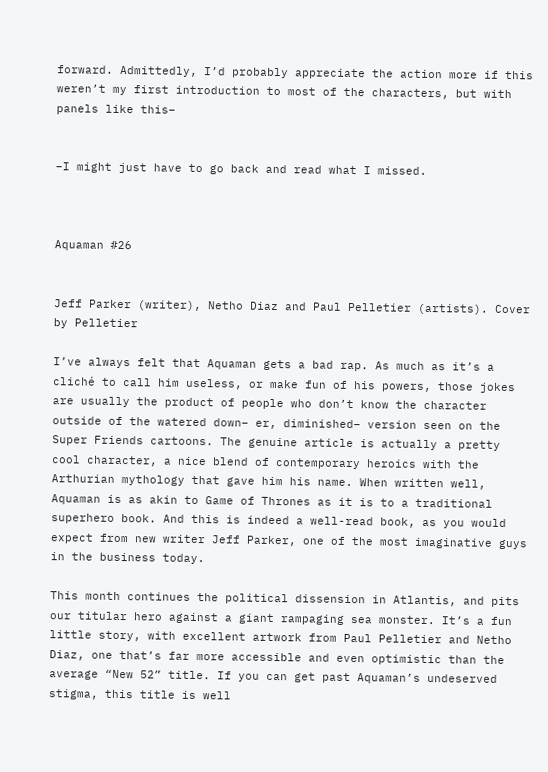forward. Admittedly, I’d probably appreciate the action more if this weren’t my first introduction to most of the characters, but with panels like this–


–I might just have to go back and read what I missed.



Aquaman #26


Jeff Parker (writer), Netho Diaz and Paul Pelletier (artists). Cover by Pelletier

I’ve always felt that Aquaman gets a bad rap. As much as it’s a cliché to call him useless, or make fun of his powers, those jokes are usually the product of people who don’t know the character outside of the watered down– er, diminished– version seen on the Super Friends cartoons. The genuine article is actually a pretty cool character, a nice blend of contemporary heroics with the Arthurian mythology that gave him his name. When written well, Aquaman is as akin to Game of Thrones as it is to a traditional superhero book. And this is indeed a well-read book, as you would expect from new writer Jeff Parker, one of the most imaginative guys in the business today.

This month continues the political dissension in Atlantis, and pits our titular hero against a giant rampaging sea monster. It’s a fun little story, with excellent artwork from Paul Pelletier and Netho Diaz, one that’s far more accessible and even optimistic than the average “New 52” title. If you can get past Aquaman’s undeserved stigma, this title is well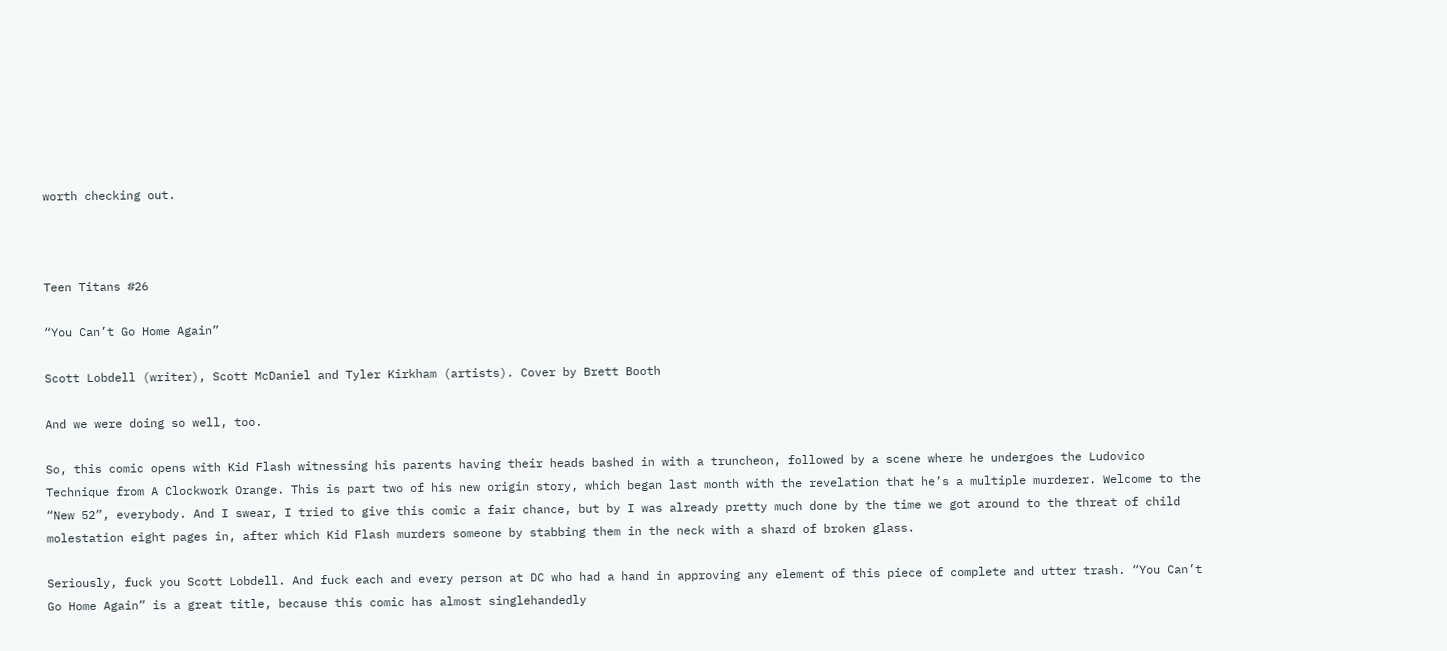worth checking out.



Teen Titans #26

“You Can’t Go Home Again”

Scott Lobdell (writer), Scott McDaniel and Tyler Kirkham (artists). Cover by Brett Booth

And we were doing so well, too.

So, this comic opens with Kid Flash witnessing his parents having their heads bashed in with a truncheon, followed by a scene where he undergoes the Ludovico Technique from A Clockwork Orange. This is part two of his new origin story, which began last month with the revelation that he’s a multiple murderer. Welcome to the “New 52”, everybody. And I swear, I tried to give this comic a fair chance, but by I was already pretty much done by the time we got around to the threat of child molestation eight pages in, after which Kid Flash murders someone by stabbing them in the neck with a shard of broken glass.

Seriously, fuck you Scott Lobdell. And fuck each and every person at DC who had a hand in approving any element of this piece of complete and utter trash. “You Can’t Go Home Again” is a great title, because this comic has almost singlehandedly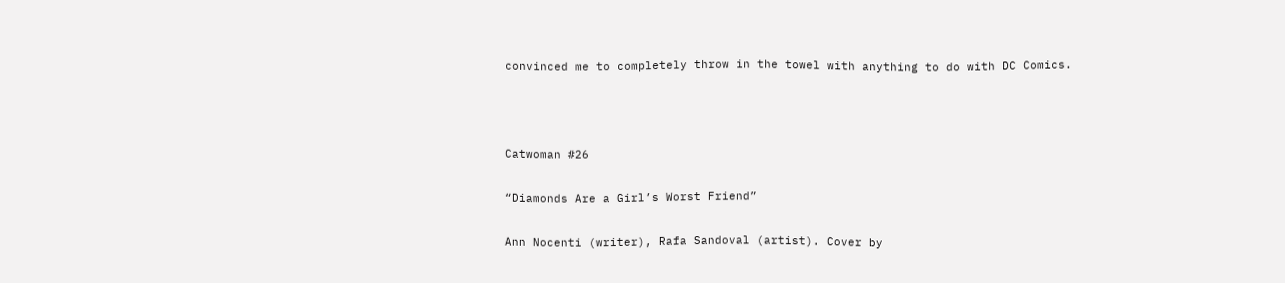convinced me to completely throw in the towel with anything to do with DC Comics.



Catwoman #26

“Diamonds Are a Girl’s Worst Friend”

Ann Nocenti (writer), Rafa Sandoval (artist). Cover by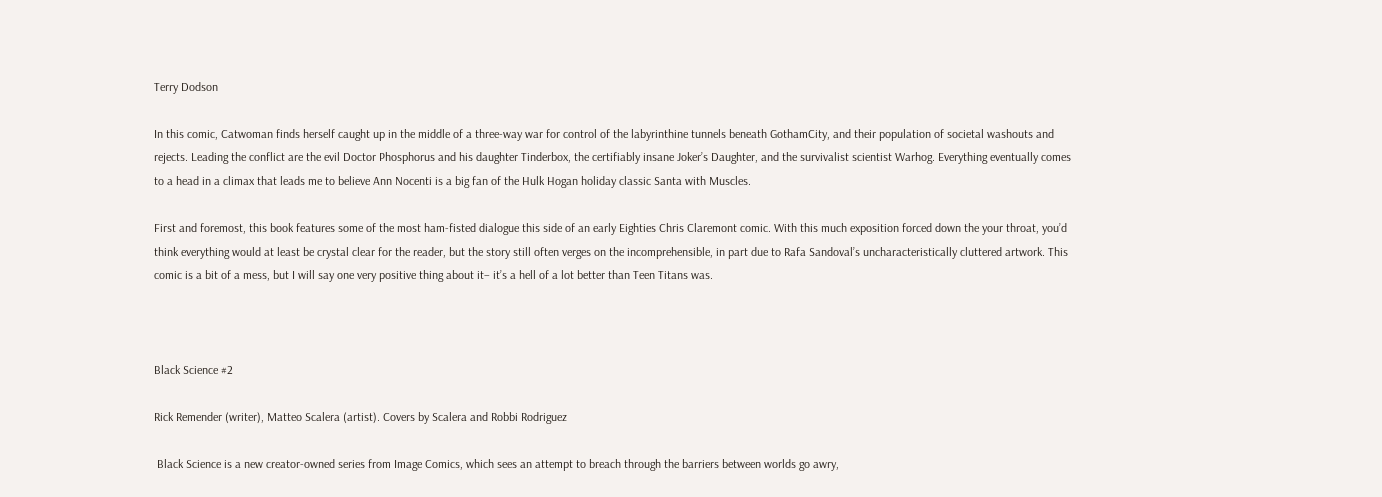Terry Dodson

In this comic, Catwoman finds herself caught up in the middle of a three-way war for control of the labyrinthine tunnels beneath GothamCity, and their population of societal washouts and rejects. Leading the conflict are the evil Doctor Phosphorus and his daughter Tinderbox, the certifiably insane Joker’s Daughter, and the survivalist scientist Warhog. Everything eventually comes to a head in a climax that leads me to believe Ann Nocenti is a big fan of the Hulk Hogan holiday classic Santa with Muscles.

First and foremost, this book features some of the most ham-fisted dialogue this side of an early Eighties Chris Claremont comic. With this much exposition forced down the your throat, you’d think everything would at least be crystal clear for the reader, but the story still often verges on the incomprehensible, in part due to Rafa Sandoval’s uncharacteristically cluttered artwork. This comic is a bit of a mess, but I will say one very positive thing about it– it’s a hell of a lot better than Teen Titans was.



Black Science #2

Rick Remender (writer), Matteo Scalera (artist). Covers by Scalera and Robbi Rodriguez

 Black Science is a new creator-owned series from Image Comics, which sees an attempt to breach through the barriers between worlds go awry,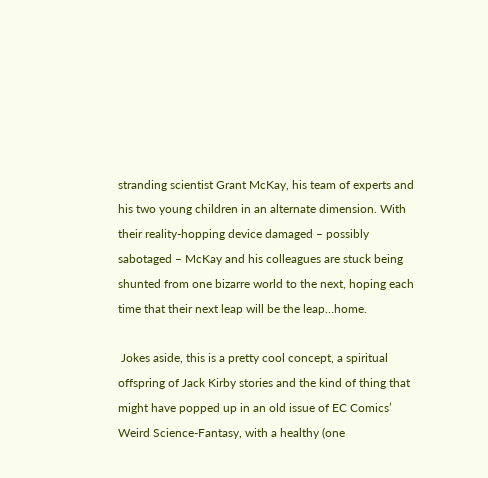stranding scientist Grant McKay, his team of experts and his two young children in an alternate dimension. With their reality-hopping device damaged – possibly sabotaged – McKay and his colleagues are stuck being shunted from one bizarre world to the next, hoping each time that their next leap will be the leap…home.

 Jokes aside, this is a pretty cool concept, a spiritual offspring of Jack Kirby stories and the kind of thing that might have popped up in an old issue of EC Comics’ Weird Science-Fantasy, with a healthy (one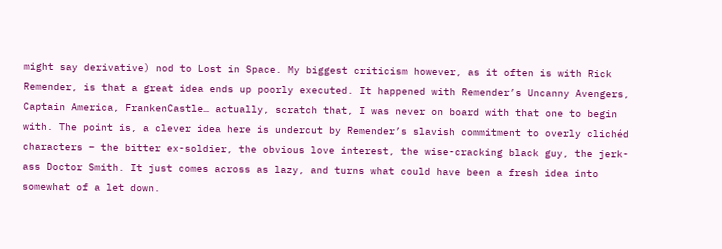might say derivative) nod to Lost in Space. My biggest criticism however, as it often is with Rick Remender, is that a great idea ends up poorly executed. It happened with Remender’s Uncanny Avengers, Captain America, FrankenCastle… actually, scratch that, I was never on board with that one to begin with. The point is, a clever idea here is undercut by Remender’s slavish commitment to overly clichéd characters – the bitter ex-soldier, the obvious love interest, the wise-cracking black guy, the jerk-ass Doctor Smith. It just comes across as lazy, and turns what could have been a fresh idea into somewhat of a let down.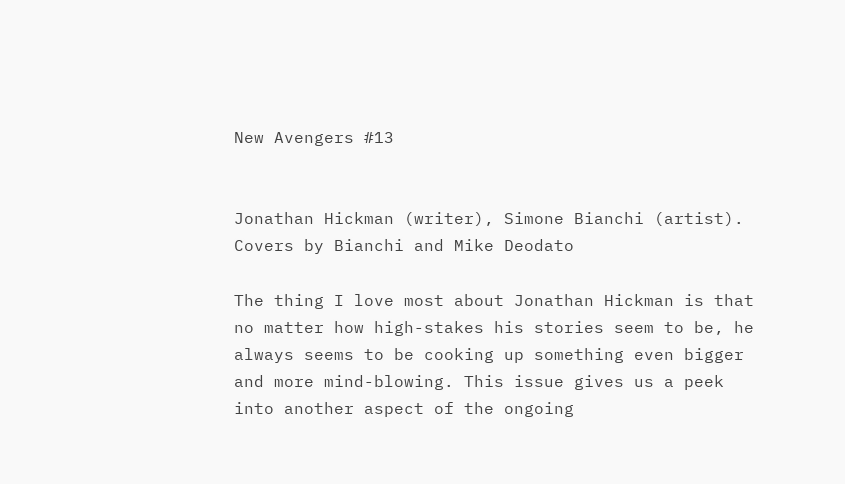New Avengers #13


Jonathan Hickman (writer), Simone Bianchi (artist). Covers by Bianchi and Mike Deodato

The thing I love most about Jonathan Hickman is that no matter how high-stakes his stories seem to be, he always seems to be cooking up something even bigger and more mind-blowing. This issue gives us a peek into another aspect of the ongoing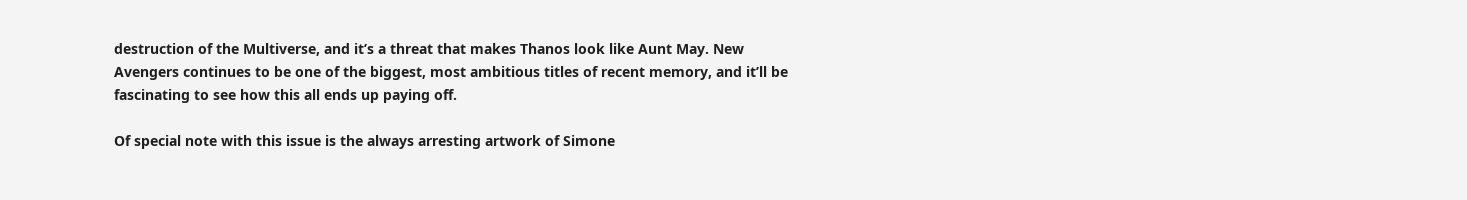destruction of the Multiverse, and it’s a threat that makes Thanos look like Aunt May. New Avengers continues to be one of the biggest, most ambitious titles of recent memory, and it’ll be fascinating to see how this all ends up paying off.

Of special note with this issue is the always arresting artwork of Simone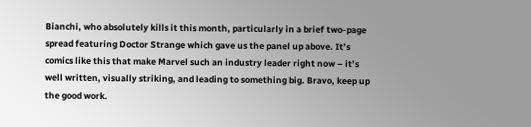Bianchi, who absolutely kills it this month, particularly in a brief two-page spread featuring Doctor Strange which gave us the panel up above. It’s comics like this that make Marvel such an industry leader right now – it’s well written, visually striking, and leading to something big. Bravo, keep up the good work.